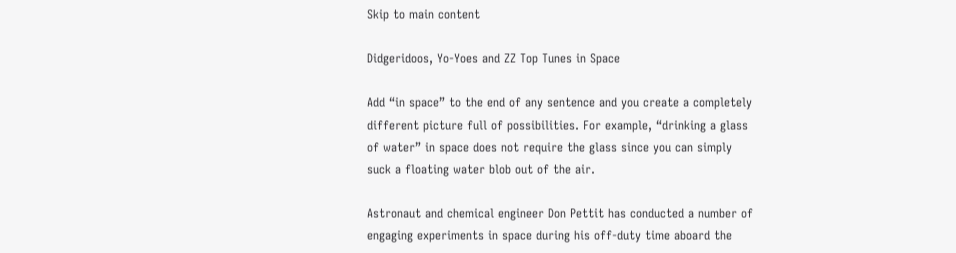Skip to main content

Didgeridoos, Yo-Yoes and ZZ Top Tunes in Space

Add “in space” to the end of any sentence and you create a completely different picture full of possibilities. For example, “drinking a glass of water” in space does not require the glass since you can simply suck a floating water blob out of the air.

Astronaut and chemical engineer Don Pettit has conducted a number of engaging experiments in space during his off-duty time aboard the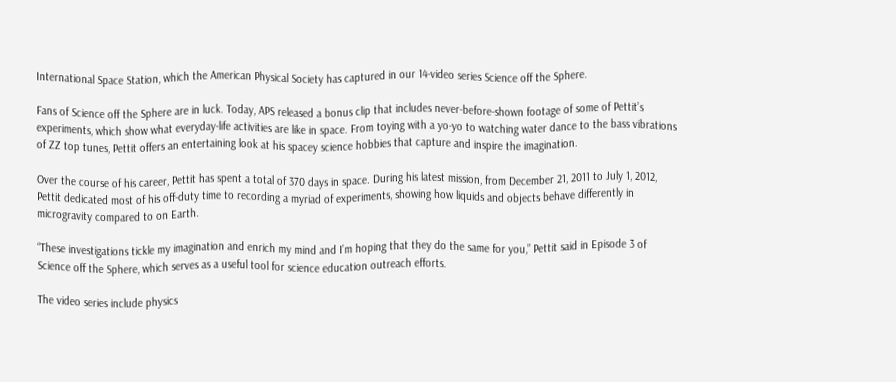International Space Station, which the American Physical Society has captured in our 14-video series Science off the Sphere.

Fans of Science off the Sphere are in luck. Today, APS released a bonus clip that includes never-before-shown footage of some of Pettit’s experiments, which show what everyday-life activities are like in space. From toying with a yo-yo to watching water dance to the bass vibrations of ZZ top tunes, Pettit offers an entertaining look at his spacey science hobbies that capture and inspire the imagination.

Over the course of his career, Pettit has spent a total of 370 days in space. During his latest mission, from December 21, 2011 to July 1, 2012, Pettit dedicated most of his off-duty time to recording a myriad of experiments, showing how liquids and objects behave differently in microgravity compared to on Earth.

“These investigations tickle my imagination and enrich my mind and I’m hoping that they do the same for you,” Pettit said in Episode 3 of Science off the Sphere, which serves as a useful tool for science education outreach efforts.

The video series include physics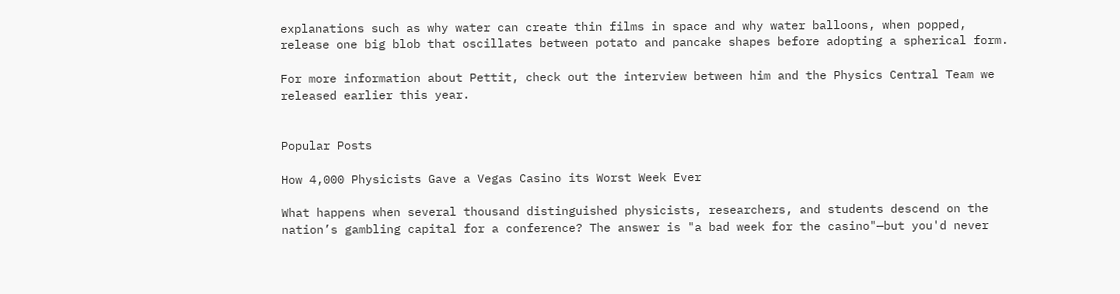explanations such as why water can create thin films in space and why water balloons, when popped, release one big blob that oscillates between potato and pancake shapes before adopting a spherical form.

For more information about Pettit, check out the interview between him and the Physics Central Team we released earlier this year.


Popular Posts

How 4,000 Physicists Gave a Vegas Casino its Worst Week Ever

What happens when several thousand distinguished physicists, researchers, and students descend on the nation’s gambling capital for a conference? The answer is "a bad week for the casino"—but you'd never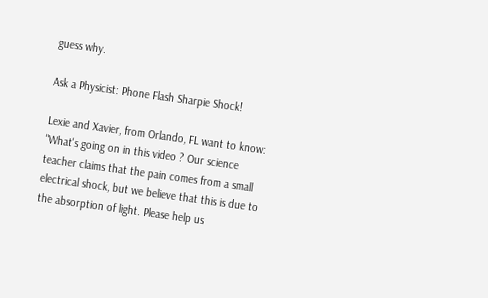guess why.

Ask a Physicist: Phone Flash Sharpie Shock!

Lexie and Xavier, from Orlando, FL want to know: "What's going on in this video ? Our science teacher claims that the pain comes from a small electrical shock, but we believe that this is due to the absorption of light. Please help us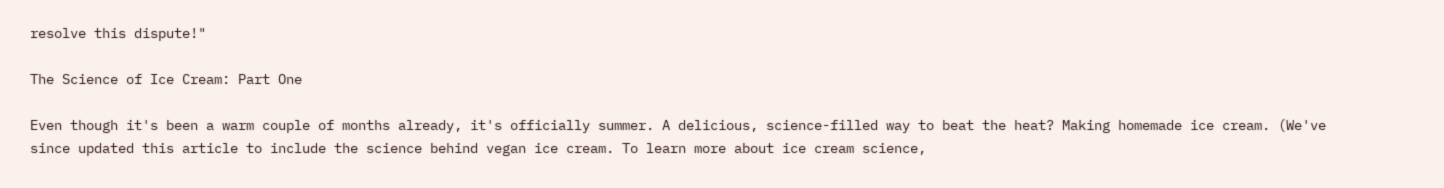resolve this dispute!"

The Science of Ice Cream: Part One

Even though it's been a warm couple of months already, it's officially summer. A delicious, science-filled way to beat the heat? Making homemade ice cream. (We've since updated this article to include the science behind vegan ice cream. To learn more about ice cream science,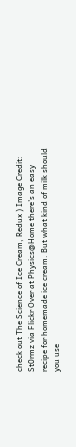check out The Science of Ice Cream, Redux ) Image Credit: St0rmz via Flickr Over at Physics@Home there's an easy recipe for homemade ice cream. But what kind of milk should you use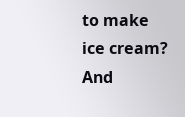to make ice cream? And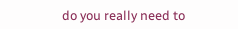do you really need to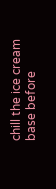chill the ice cream base before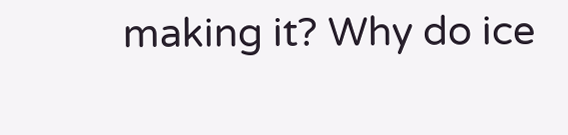making it? Why do ice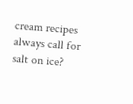cream recipes always call for salt on ice?